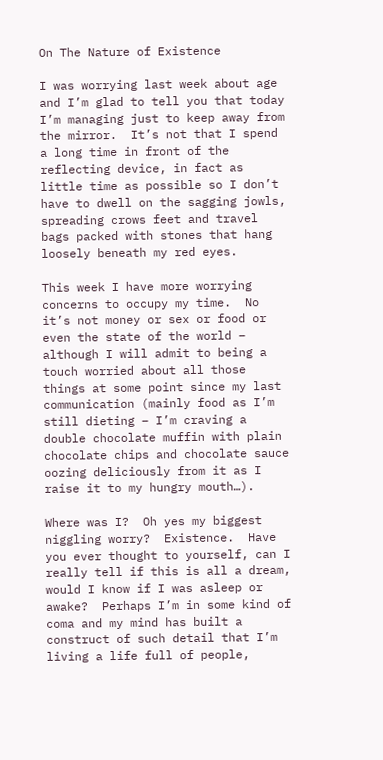On The Nature of Existence

I was worrying last week about age and I’m glad to tell you that today I’m managing just to keep away from the mirror.  It’s not that I spend a long time in front of the reflecting device, in fact as little time as possible so I don’t have to dwell on the sagging jowls, spreading crows feet and travel bags packed with stones that hang loosely beneath my red eyes.

This week I have more worrying concerns to occupy my time.  No it’s not money or sex or food or even the state of the world – although I will admit to being a touch worried about all those things at some point since my last communication (mainly food as I’m still dieting – I’m craving a double chocolate muffin with plain chocolate chips and chocolate sauce oozing deliciously from it as I raise it to my hungry mouth…).

Where was I?  Oh yes my biggest niggling worry?  Existence.  Have you ever thought to yourself, can I really tell if this is all a dream, would I know if I was asleep or awake?  Perhaps I’m in some kind of coma and my mind has built a construct of such detail that I’m living a life full of people,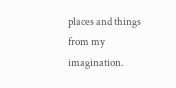places and things from my imagination.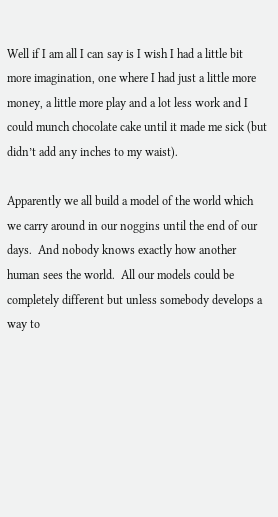Well if I am all I can say is I wish I had a little bit more imagination, one where I had just a little more money, a little more play and a lot less work and I could munch chocolate cake until it made me sick (but didn’t add any inches to my waist).

Apparently we all build a model of the world which we carry around in our noggins until the end of our days.  And nobody knows exactly how another human sees the world.  All our models could be completely different but unless somebody develops a way to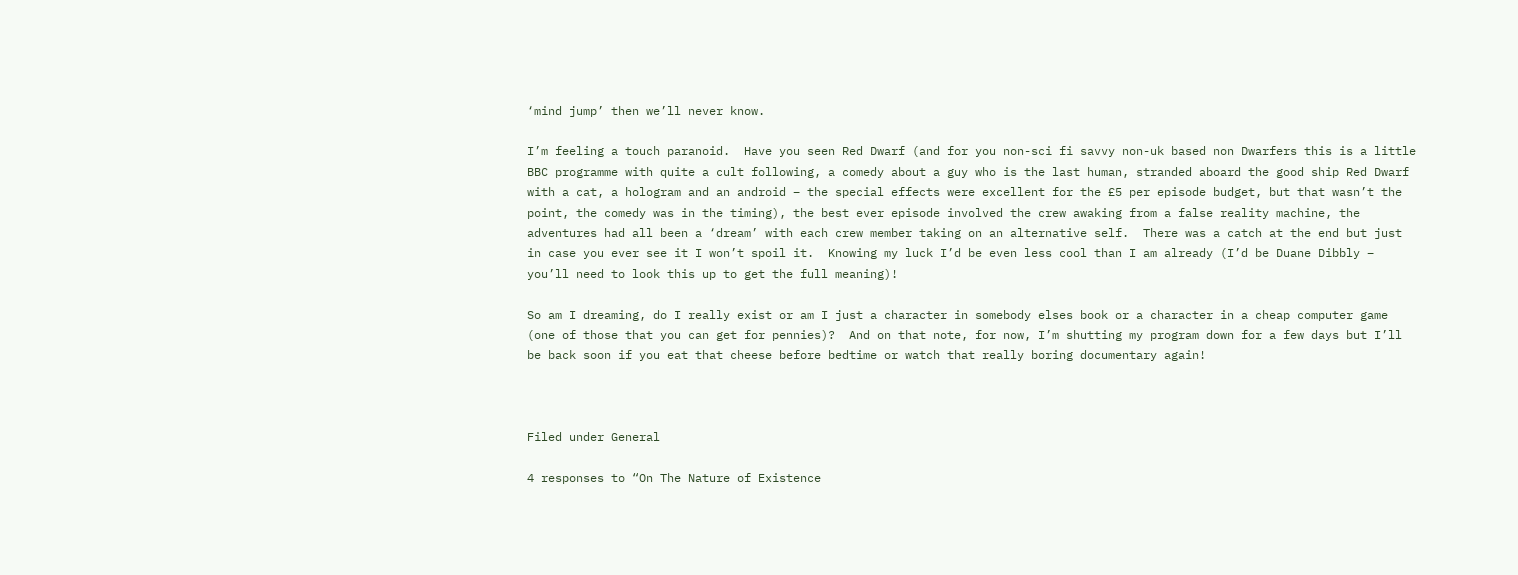‘mind jump’ then we’ll never know.

I’m feeling a touch paranoid.  Have you seen Red Dwarf (and for you non-sci fi savvy non-uk based non Dwarfers this is a little BBC programme with quite a cult following, a comedy about a guy who is the last human, stranded aboard the good ship Red Dwarf with a cat, a hologram and an android – the special effects were excellent for the £5 per episode budget, but that wasn’t the point, the comedy was in the timing), the best ever episode involved the crew awaking from a false reality machine, the adventures had all been a ‘dream’ with each crew member taking on an alternative self.  There was a catch at the end but just in case you ever see it I won’t spoil it.  Knowing my luck I’d be even less cool than I am already (I’d be Duane Dibbly – you’ll need to look this up to get the full meaning)!

So am I dreaming, do I really exist or am I just a character in somebody elses book or a character in a cheap computer game (one of those that you can get for pennies)?  And on that note, for now, I’m shutting my program down for a few days but I’ll be back soon if you eat that cheese before bedtime or watch that really boring documentary again!



Filed under General

4 responses to “On The Nature of Existence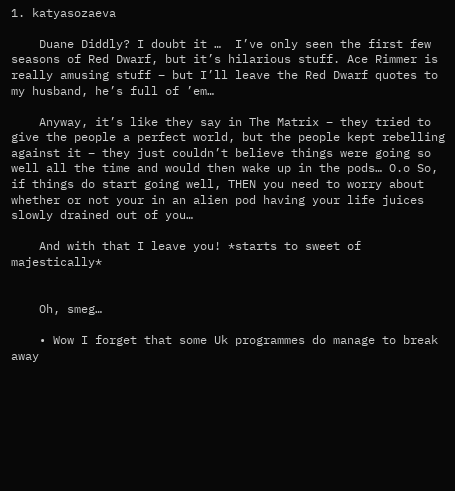1. katyasozaeva

    Duane Diddly? I doubt it …  I’ve only seen the first few seasons of Red Dwarf, but it’s hilarious stuff. Ace Rimmer is really amusing stuff – but I’ll leave the Red Dwarf quotes to my husband, he’s full of ’em…

    Anyway, it’s like they say in The Matrix – they tried to give the people a perfect world, but the people kept rebelling against it – they just couldn’t believe things were going so well all the time and would then wake up in the pods… O.o So, if things do start going well, THEN you need to worry about whether or not your in an alien pod having your life juices slowly drained out of you…

    And with that I leave you! *starts to sweet of majestically*


    Oh, smeg…

    • Wow I forget that some Uk programmes do manage to break away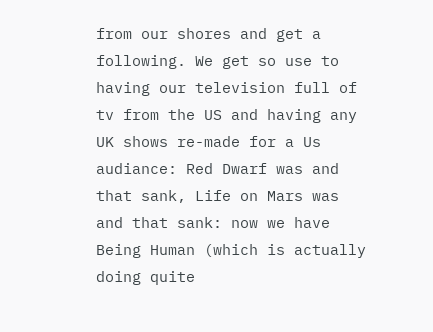from our shores and get a following. We get so use to having our television full of tv from the US and having any UK shows re-made for a Us audiance: Red Dwarf was and that sank, Life on Mars was and that sank: now we have Being Human (which is actually doing quite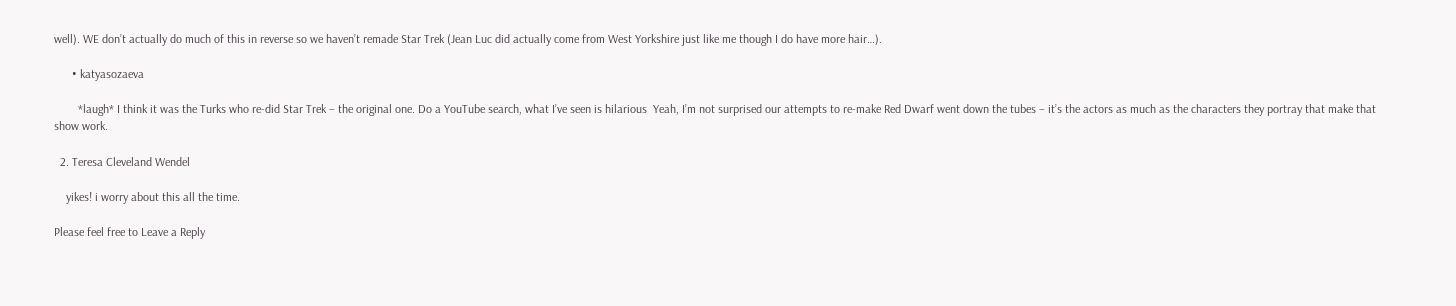well). WE don’t actually do much of this in reverse so we haven’t remade Star Trek (Jean Luc did actually come from West Yorkshire just like me though I do have more hair…).

      • katyasozaeva

        *laugh* I think it was the Turks who re-did Star Trek – the original one. Do a YouTube search, what I’ve seen is hilarious  Yeah, I’m not surprised our attempts to re-make Red Dwarf went down the tubes – it’s the actors as much as the characters they portray that make that show work.

  2. Teresa Cleveland Wendel

    yikes! i worry about this all the time.

Please feel free to Leave a Reply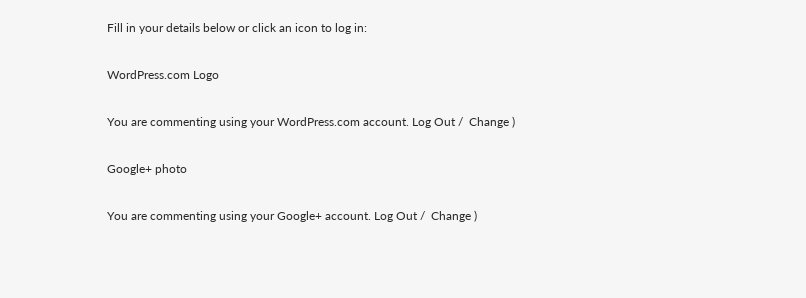Fill in your details below or click an icon to log in:

WordPress.com Logo

You are commenting using your WordPress.com account. Log Out /  Change )

Google+ photo

You are commenting using your Google+ account. Log Out /  Change )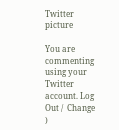Twitter picture

You are commenting using your Twitter account. Log Out /  Change )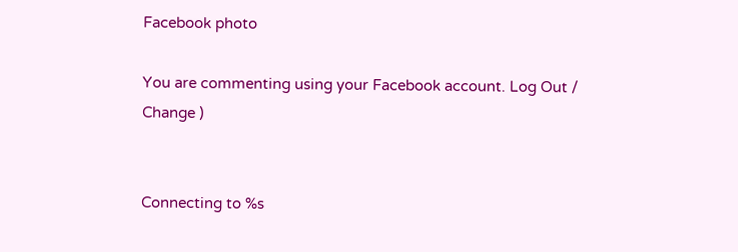Facebook photo

You are commenting using your Facebook account. Log Out /  Change )


Connecting to %s